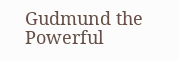Gudmund the Powerful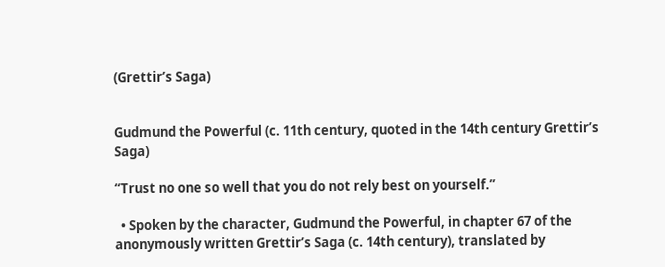(Grettir’s Saga)


Gudmund the Powerful (c. 11th century, quoted in the 14th century Grettir’s Saga)

“Trust no one so well that you do not rely best on yourself.”

  • Spoken by the character, Gudmund the Powerful, in chapter 67 of the anonymously written Grettir’s Saga (c. 14th century), translated by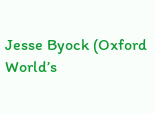Jesse Byock (Oxford World’s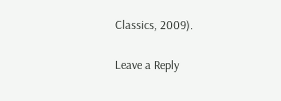Classics, 2009).

Leave a Reply